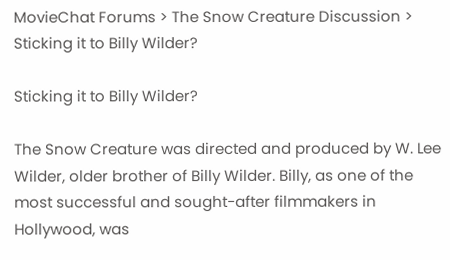MovieChat Forums > The Snow Creature Discussion > Sticking it to Billy Wilder?

Sticking it to Billy Wilder?

The Snow Creature was directed and produced by W. Lee Wilder, older brother of Billy Wilder. Billy, as one of the most successful and sought-after filmmakers in Hollywood, was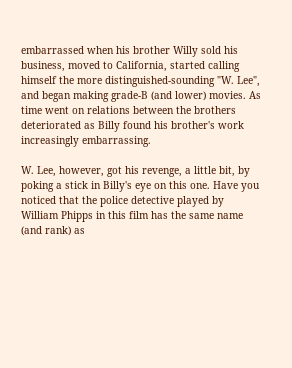embarrassed when his brother Willy sold his business, moved to California, started calling himself the more distinguished-sounding "W. Lee", and began making grade-B (and lower) movies. As time went on relations between the brothers deteriorated as Billy found his brother's work increasingly embarrassing.

W. Lee, however, got his revenge, a little bit, by poking a stick in Billy's eye on this one. Have you noticed that the police detective played by William Phipps in this film has the same name (and rank) as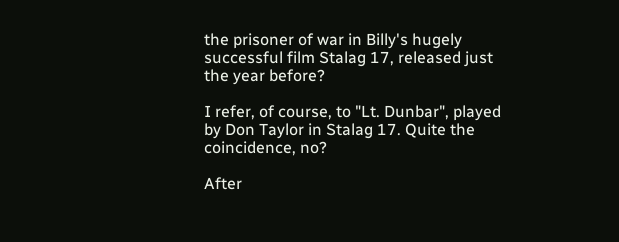the prisoner of war in Billy's hugely successful film Stalag 17, released just the year before?

I refer, of course, to "Lt. Dunbar", played by Don Taylor in Stalag 17. Quite the coincidence, no?

After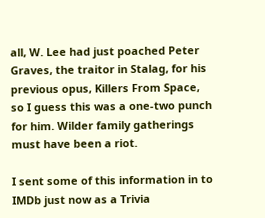all, W. Lee had just poached Peter Graves, the traitor in Stalag, for his previous opus, Killers From Space, so I guess this was a one-two punch for him. Wilder family gatherings must have been a riot.

I sent some of this information in to IMDb just now as a Trivia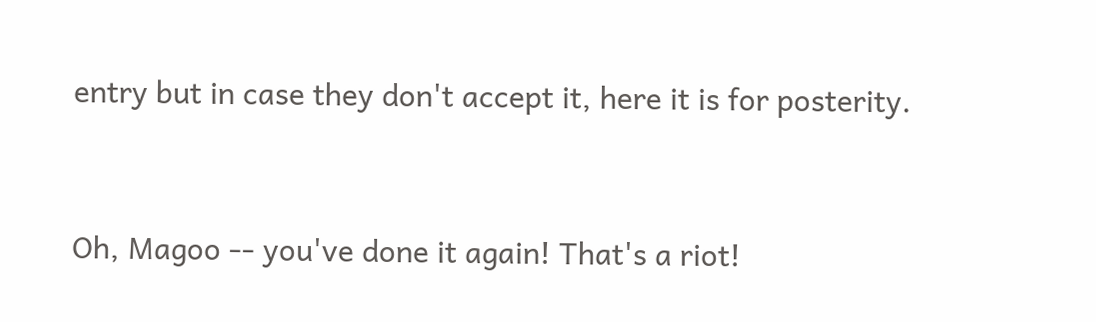entry but in case they don't accept it, here it is for posterity.


Oh, Magoo -- you've done it again! That's a riot!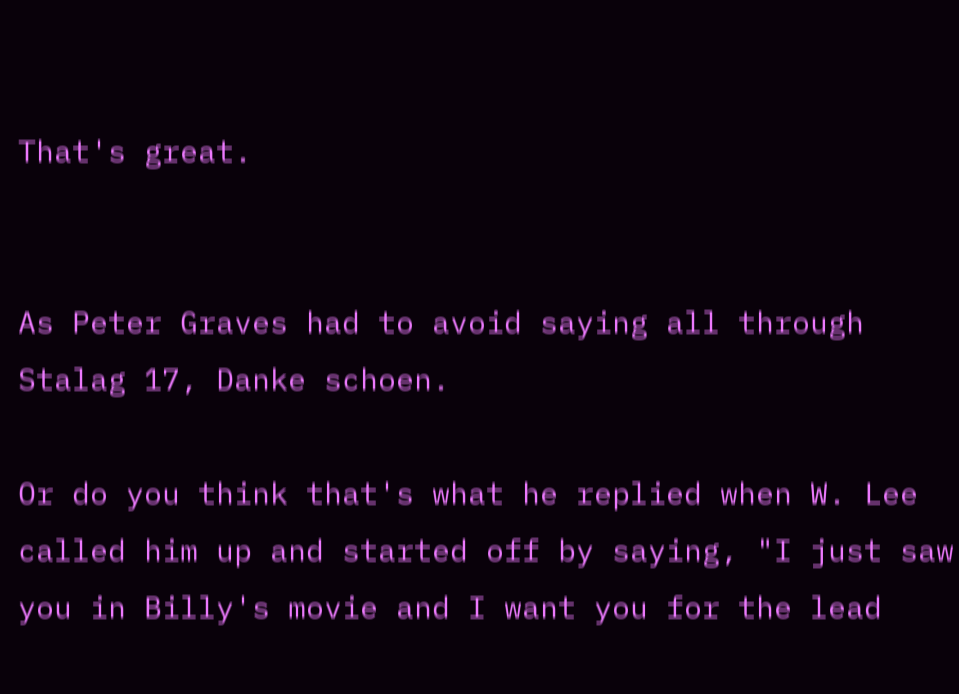That's great.


As Peter Graves had to avoid saying all through Stalag 17, Danke schoen.

Or do you think that's what he replied when W. Lee called him up and started off by saying, "I just saw you in Billy's movie and I want you for the lead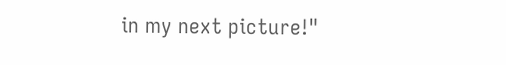in my next picture!"